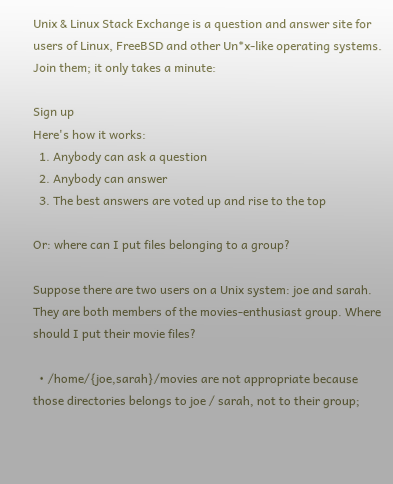Unix & Linux Stack Exchange is a question and answer site for users of Linux, FreeBSD and other Un*x-like operating systems. Join them; it only takes a minute:

Sign up
Here's how it works:
  1. Anybody can ask a question
  2. Anybody can answer
  3. The best answers are voted up and rise to the top

Or: where can I put files belonging to a group?

Suppose there are two users on a Unix system: joe and sarah. They are both members of the movies-enthusiast group. Where should I put their movie files?

  • /home/{joe,sarah}/movies are not appropriate because those directories belongs to joe / sarah, not to their group;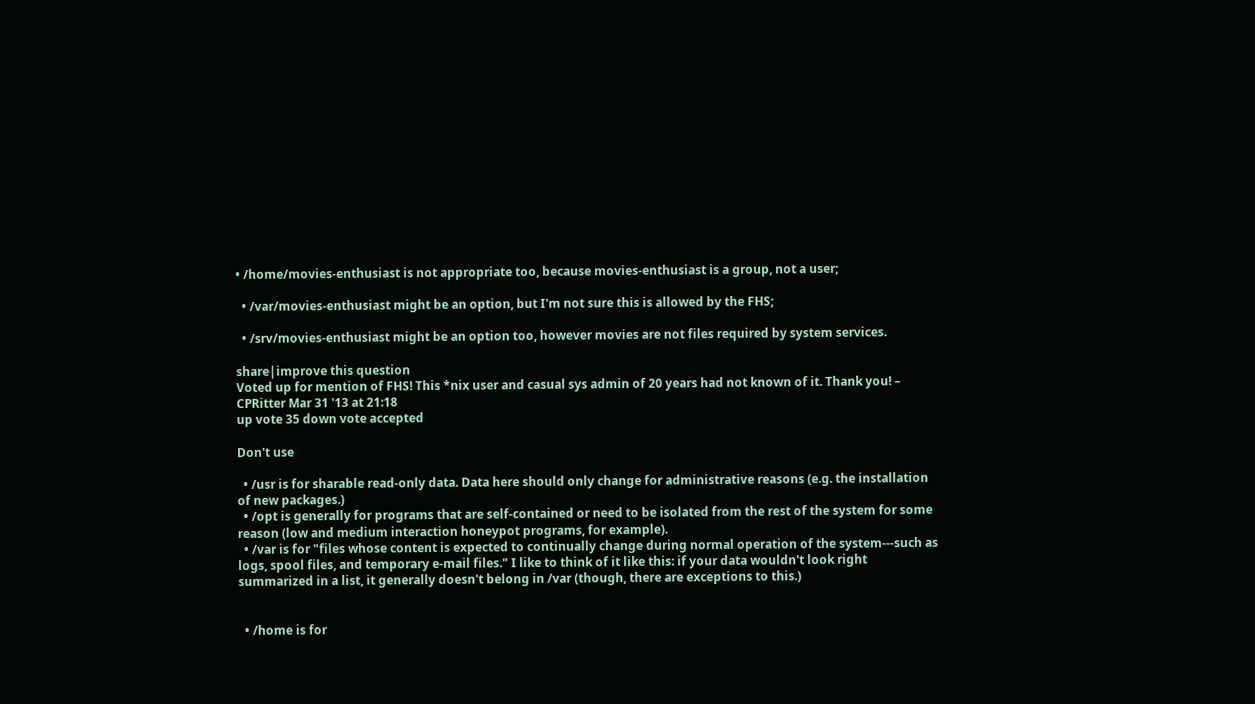• /home/movies-enthusiast is not appropriate too, because movies-enthusiast is a group, not a user;

  • /var/movies-enthusiast might be an option, but I'm not sure this is allowed by the FHS;

  • /srv/movies-enthusiast might be an option too, however movies are not files required by system services.

share|improve this question
Voted up for mention of FHS! This *nix user and casual sys admin of 20 years had not known of it. Thank you! – CPRitter Mar 31 '13 at 21:18
up vote 35 down vote accepted

Don't use

  • /usr is for sharable read-only data. Data here should only change for administrative reasons (e.g. the installation of new packages.)
  • /opt is generally for programs that are self-contained or need to be isolated from the rest of the system for some reason (low and medium interaction honeypot programs, for example).
  • /var is for "files whose content is expected to continually change during normal operation of the system---such as logs, spool files, and temporary e-mail files." I like to think of it like this: if your data wouldn't look right summarized in a list, it generally doesn't belong in /var (though, there are exceptions to this.)


  • /home is for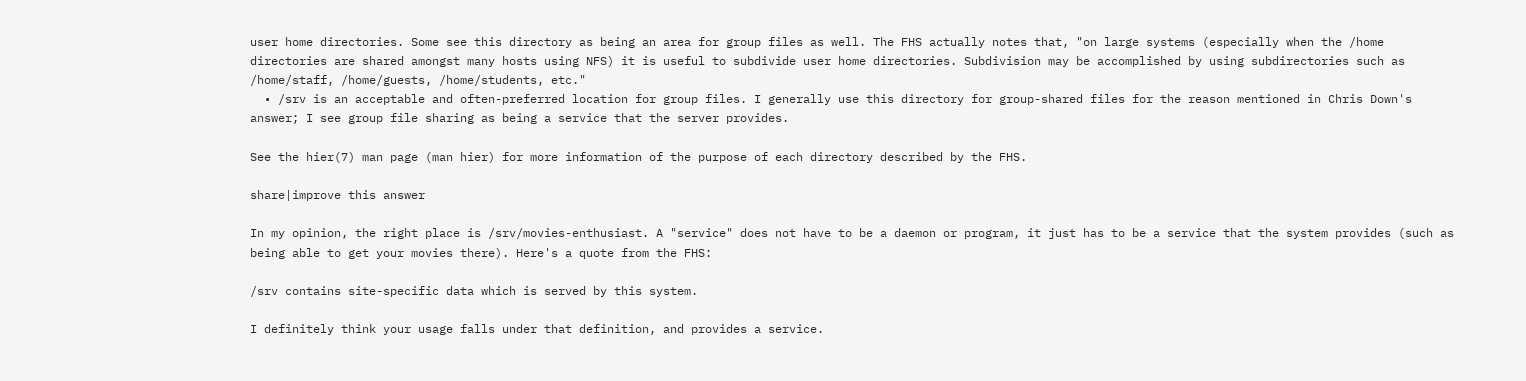user home directories. Some see this directory as being an area for group files as well. The FHS actually notes that, "on large systems (especially when the /home directories are shared amongst many hosts using NFS) it is useful to subdivide user home directories. Subdivision may be accomplished by using subdirectories such as /home/staff, /home/guests, /home/students, etc."
  • /srv is an acceptable and often-preferred location for group files. I generally use this directory for group-shared files for the reason mentioned in Chris Down's answer; I see group file sharing as being a service that the server provides.

See the hier(7) man page (man hier) for more information of the purpose of each directory described by the FHS.

share|improve this answer

In my opinion, the right place is /srv/movies-enthusiast. A "service" does not have to be a daemon or program, it just has to be a service that the system provides (such as being able to get your movies there). Here's a quote from the FHS:

/srv contains site-specific data which is served by this system.

I definitely think your usage falls under that definition, and provides a service.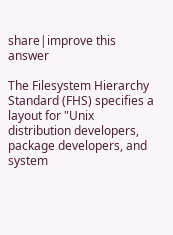share|improve this answer

The Filesystem Hierarchy Standard (FHS) specifies a layout for "Unix distribution developers, package developers, and system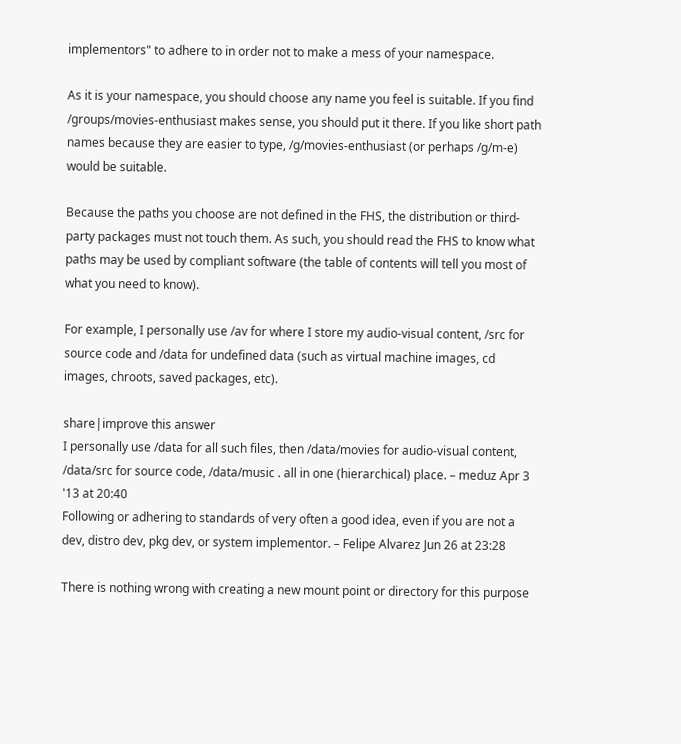implementors" to adhere to in order not to make a mess of your namespace.

As it is your namespace, you should choose any name you feel is suitable. If you find /groups/movies-enthusiast makes sense, you should put it there. If you like short path names because they are easier to type, /g/movies-enthusiast (or perhaps /g/m-e) would be suitable.

Because the paths you choose are not defined in the FHS, the distribution or third-party packages must not touch them. As such, you should read the FHS to know what paths may be used by compliant software (the table of contents will tell you most of what you need to know).

For example, I personally use /av for where I store my audio-visual content, /src for source code and /data for undefined data (such as virtual machine images, cd images, chroots, saved packages, etc).

share|improve this answer
I personally use /data for all such files, then /data/movies for audio-visual content, /data/src for source code, /data/music . all in one (hierarchical) place. – meduz Apr 3 '13 at 20:40
Following or adhering to standards of very often a good idea, even if you are not a dev, distro dev, pkg dev, or system implementor. – Felipe Alvarez Jun 26 at 23:28

There is nothing wrong with creating a new mount point or directory for this purpose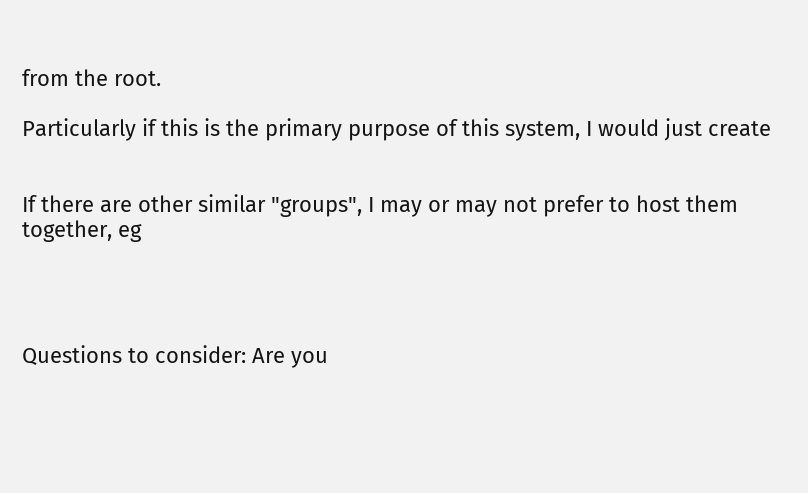from the root.

Particularly if this is the primary purpose of this system, I would just create


If there are other similar "groups", I may or may not prefer to host them together, eg




Questions to consider: Are you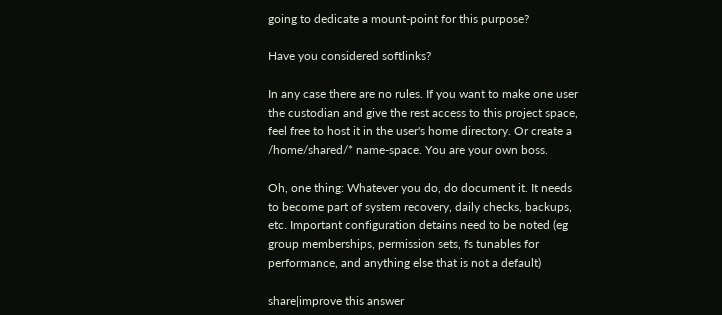going to dedicate a mount-point for this purpose?

Have you considered softlinks?

In any case there are no rules. If you want to make one user the custodian and give the rest access to this project space, feel free to host it in the user's home directory. Or create a /home/shared/* name-space. You are your own boss.

Oh, one thing: Whatever you do, do document it. It needs to become part of system recovery, daily checks, backups, etc. Important configuration detains need to be noted (eg group memberships, permission sets, fs tunables for performance, and anything else that is not a default)

share|improve this answer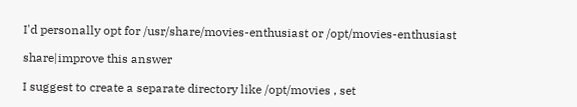I'd personally opt for /usr/share/movies-enthusiast or /opt/movies-enthusiast

share|improve this answer

I suggest to create a separate directory like /opt/movies , set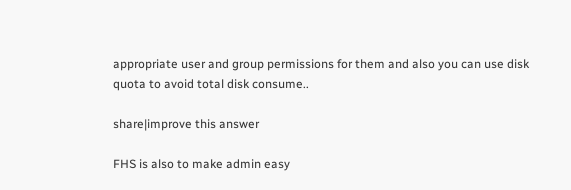appropriate user and group permissions for them and also you can use disk quota to avoid total disk consume..

share|improve this answer

FHS is also to make admin easy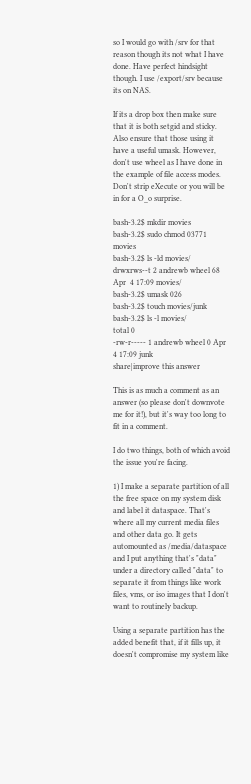so I would go with /srv for that reason though its not what I have done. Have perfect hindsight though. I use /export/srv because its on NAS.

If its a drop box then make sure that it is both setgid and sticky. Also ensure that those using it have a useful umask. However, don't use wheel as I have done in the example of file access modes. Don't strip eXecute or you will be in for a O_o surprise.

bash-3.2$ mkdir movies
bash-3.2$ sudo chmod 03771 movies
bash-3.2$ ls -ld movies/
drwxrws--t 2 andrewb wheel 68 Apr  4 17:09 movies/
bash-3.2$ umask 026
bash-3.2$ touch movies/junk
bash-3.2$ ls -l movies/
total 0
-rw-r----- 1 andrewb wheel 0 Apr  4 17:09 junk
share|improve this answer

This is as much a comment as an answer (so please don't downvote me for it!), but it's way too long to fit in a comment.

I do two things, both of which avoid the issue you're facing.

1) I make a separate partition of all the free space on my system disk and label it dataspace. That's where all my current media files and other data go. It gets automounted as /media/dataspace and I put anything that's "data" under a directory called "data" to separate it from things like work files, vms, or iso images that I don't want to routinely backup.

Using a separate partition has the added benefit that, if it fills up, it doesn't compromise my system like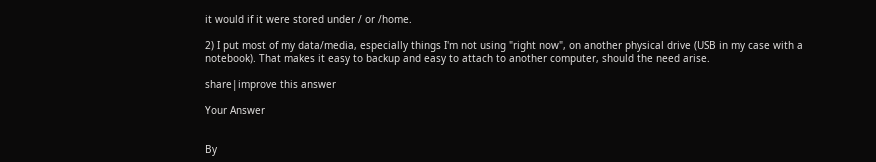it would if it were stored under / or /home.

2) I put most of my data/media, especially things I'm not using "right now", on another physical drive (USB in my case with a notebook). That makes it easy to backup and easy to attach to another computer, should the need arise.

share|improve this answer

Your Answer


By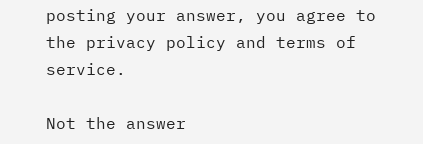posting your answer, you agree to the privacy policy and terms of service.

Not the answer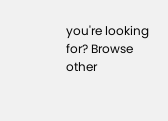you're looking for? Browse other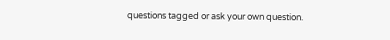questions tagged or ask your own question.